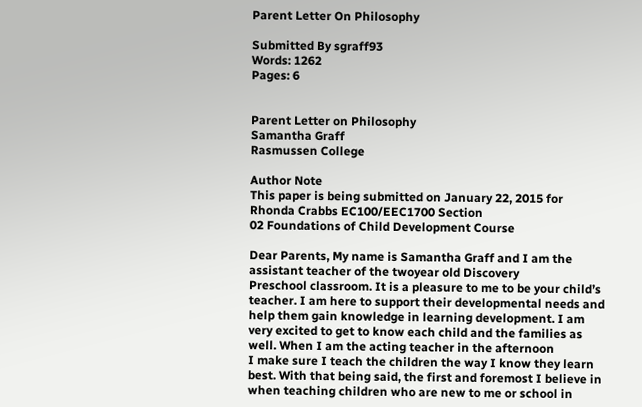Parent Letter On Philosophy

Submitted By sgraff93
Words: 1262
Pages: 6


Parent Letter on Philosophy
Samantha Graff
Rasmussen College

Author Note
This paper is being submitted on January 22, 2015 for Rhonda Crabbs EC100/EEC1700 Section
02 Foundations of Child Development Course

Dear Parents, My name is Samantha Graff and I am the assistant teacher of the twoyear old Discovery
Preschool classroom. It is a pleasure to me to be your child’s teacher. I am here to support their developmental needs and help them gain knowledge in learning development. I am very excited to get to know each child and the families as well. When I am the acting teacher in the afternoon
I make sure I teach the children the way I know they learn best. With that being said, the first and foremost I believe in when teaching children who are new to me or school in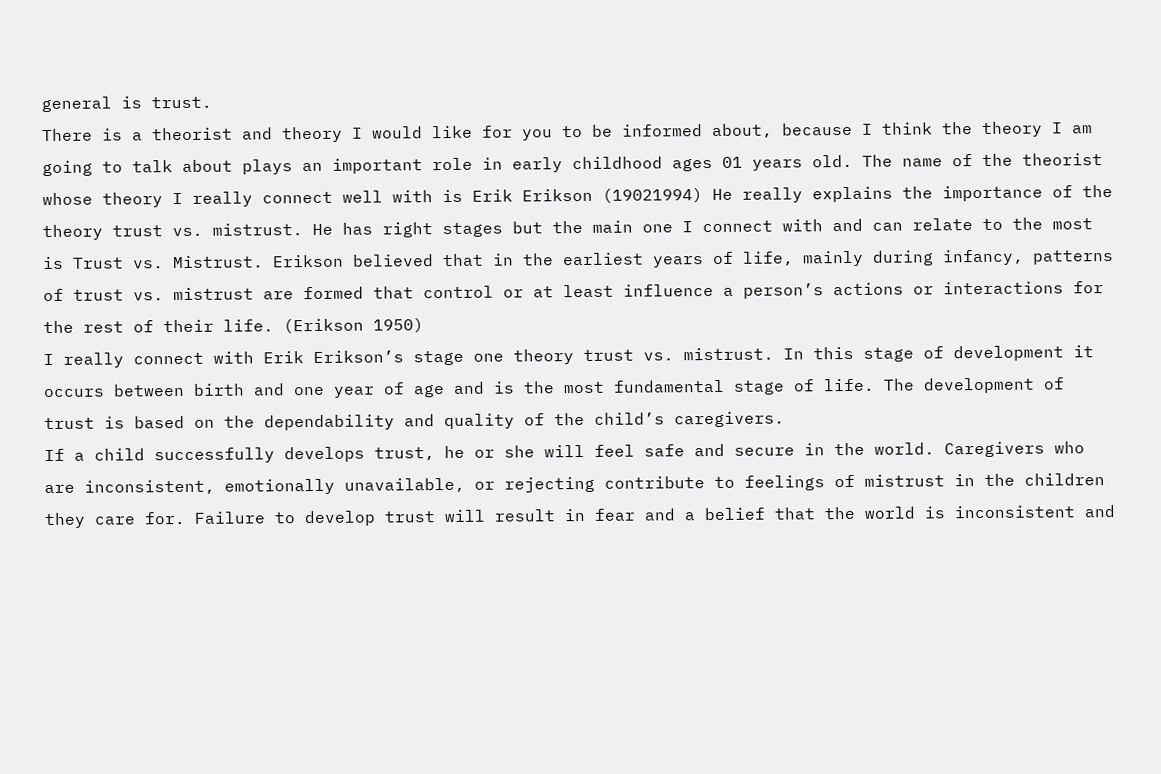general is trust.
There is a theorist and theory I would like for you to be informed about, because I think the theory I am going to talk about plays an important role in early childhood ages 01 years old. The name of the theorist whose theory I really connect well with is Erik Erikson (19021994) He really explains the importance of the theory trust vs. mistrust. He has right stages but the main one I connect with and can relate to the most is Trust vs. Mistrust. Erikson believed that in the earliest years of life, mainly during infancy, patterns of trust vs. mistrust are formed that control or at least influence a person’s actions or interactions for the rest of their life. (Erikson 1950)
I really connect with Erik Erikson’s stage one theory trust vs. mistrust. In this stage of development it occurs between birth and one year of age and is the most fundamental stage of life. The development of trust is based on the dependability and quality of the child’s caregivers.
If a child successfully develops trust, he or she will feel safe and secure in the world. Caregivers who are inconsistent, emotionally unavailable, or rejecting contribute to feelings of mistrust in the children they care for. Failure to develop trust will result in fear and a belief that the world is inconsistent and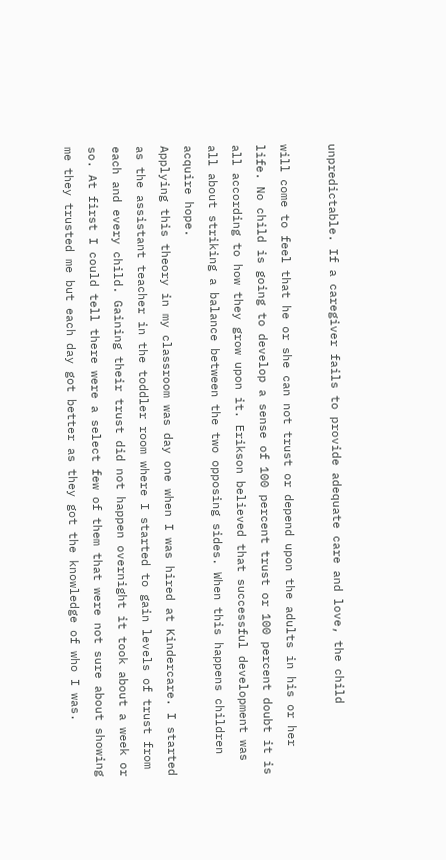unpredictable. If a caregiver fails to provide adequate care and love, the child

will come to feel that he or she can not trust or depend upon the adults in his or her life. No child is going to develop a sense of 100 percent trust or 100 percent doubt it is all according to how they grow upon it. Erikson believed that successful development was all about striking a balance between the two opposing sides. When this happens children acquire hope.
Applying this theory in my classroom was day one when I was hired at Kindercare. I started as the assistant teacher in the toddler room where I started to gain levels of trust from each and every child. Gaining their trust did not happen overnight it took about a week or so. At first I could tell there were a select few of them that were not sure about showing me they trusted me but each day got better as they got the knowledge of who I was.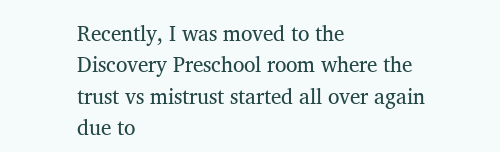Recently, I was moved to the
Discovery Preschool room where the trust vs mistrust started all over again due to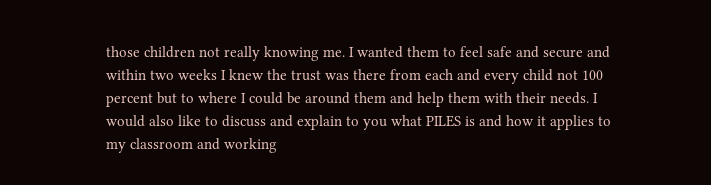those children not really knowing me. I wanted them to feel safe and secure and within two weeks I knew the trust was there from each and every child not 100 percent but to where I could be around them and help them with their needs. I would also like to discuss and explain to you what PILES is and how it applies to my classroom and working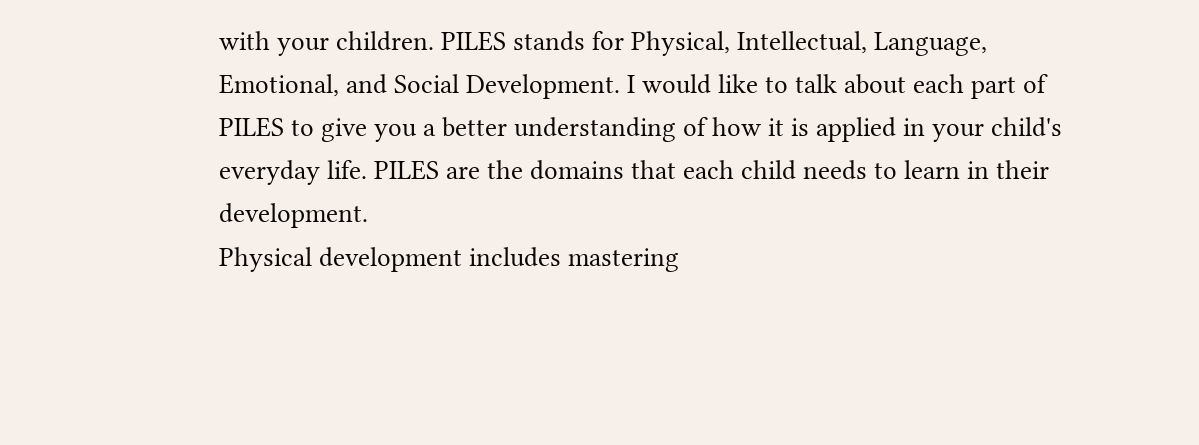with your children. PILES stands for Physical, Intellectual, Language,
Emotional, and Social Development. I would like to talk about each part of PILES to give you a better understanding of how it is applied in your child's everyday life. PILES are the domains that each child needs to learn in their development.
Physical development includes mastering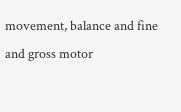movement, balance and fine and gross motor